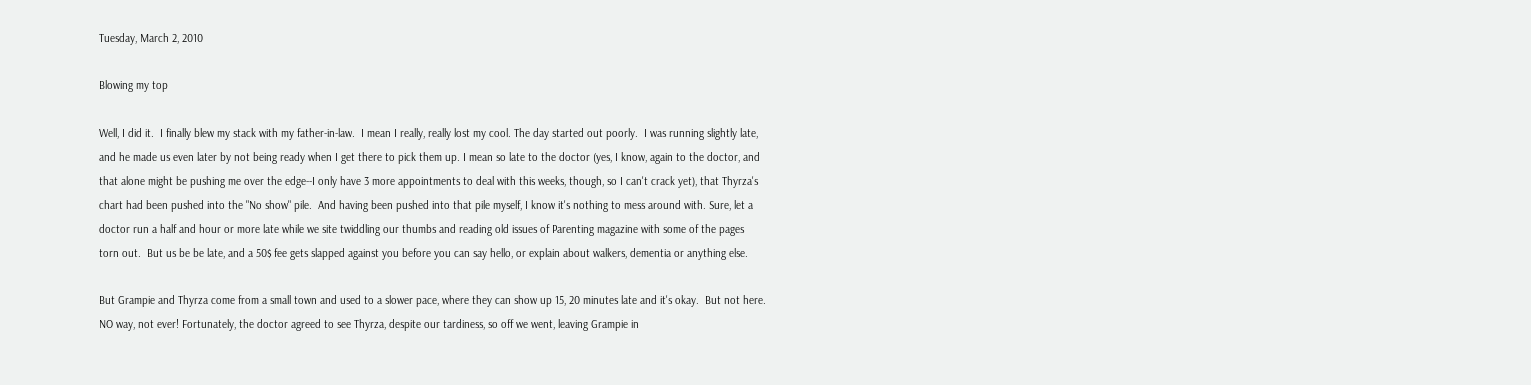Tuesday, March 2, 2010

Blowing my top

Well, I did it.  I finally blew my stack with my father-in-law.  I mean I really, really lost my cool. The day started out poorly.  I was running slightly late, and he made us even later by not being ready when I get there to pick them up. I mean so late to the doctor (yes, I know, again to the doctor, and that alone might be pushing me over the edge--I only have 3 more appointments to deal with this weeks, though, so I can't crack yet), that Thyrza's chart had been pushed into the "No show" pile.  And having been pushed into that pile myself, I know it's nothing to mess around with. Sure, let a doctor run a half and hour or more late while we site twiddling our thumbs and reading old issues of Parenting magazine with some of the pages torn out.  But us be be late, and a 50$ fee gets slapped against you before you can say hello, or explain about walkers, dementia or anything else.

But Grampie and Thyrza come from a small town and used to a slower pace, where they can show up 15, 20 minutes late and it's okay.  But not here. NO way, not ever! Fortunately, the doctor agreed to see Thyrza, despite our tardiness, so off we went, leaving Grampie in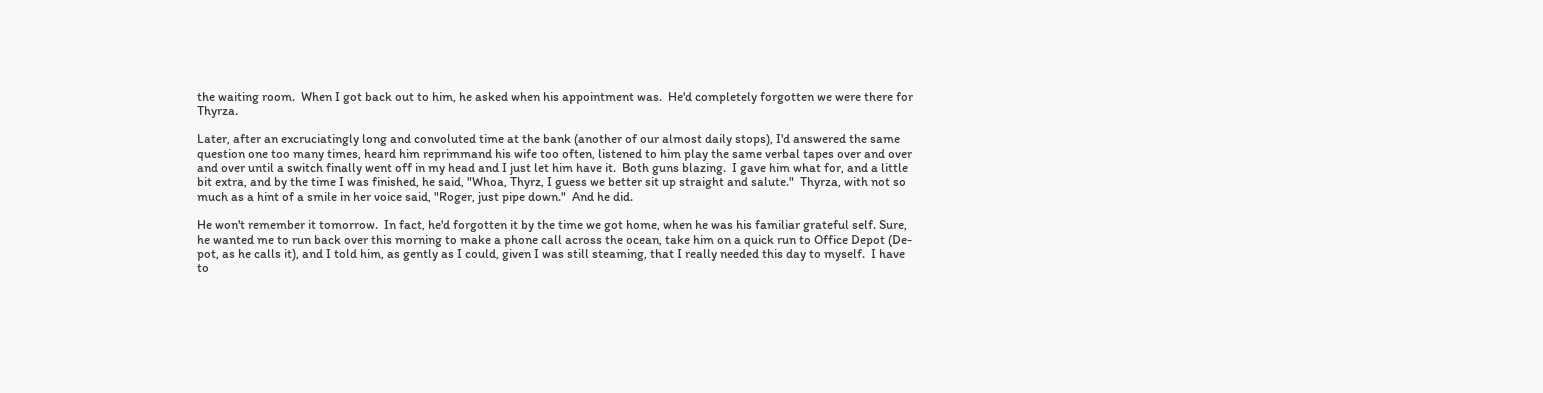the waiting room.  When I got back out to him, he asked when his appointment was.  He'd completely forgotten we were there for Thyrza.

Later, after an excruciatingly long and convoluted time at the bank (another of our almost daily stops), I'd answered the same question one too many times, heard him reprimmand his wife too often, listened to him play the same verbal tapes over and over and over until a switch finally went off in my head and I just let him have it.  Both guns blazing.  I gave him what for, and a little bit extra, and by the time I was finished, he said, "Whoa, Thyrz, I guess we better sit up straight and salute."  Thyrza, with not so much as a hint of a smile in her voice said, "Roger, just pipe down."  And he did.

He won't remember it tomorrow.  In fact, he'd forgotten it by the time we got home, when he was his familiar grateful self. Sure, he wanted me to run back over this morning to make a phone call across the ocean, take him on a quick run to Office Depot (De-pot, as he calls it), and I told him, as gently as I could, given I was still steaming, that I really needed this day to myself.  I have to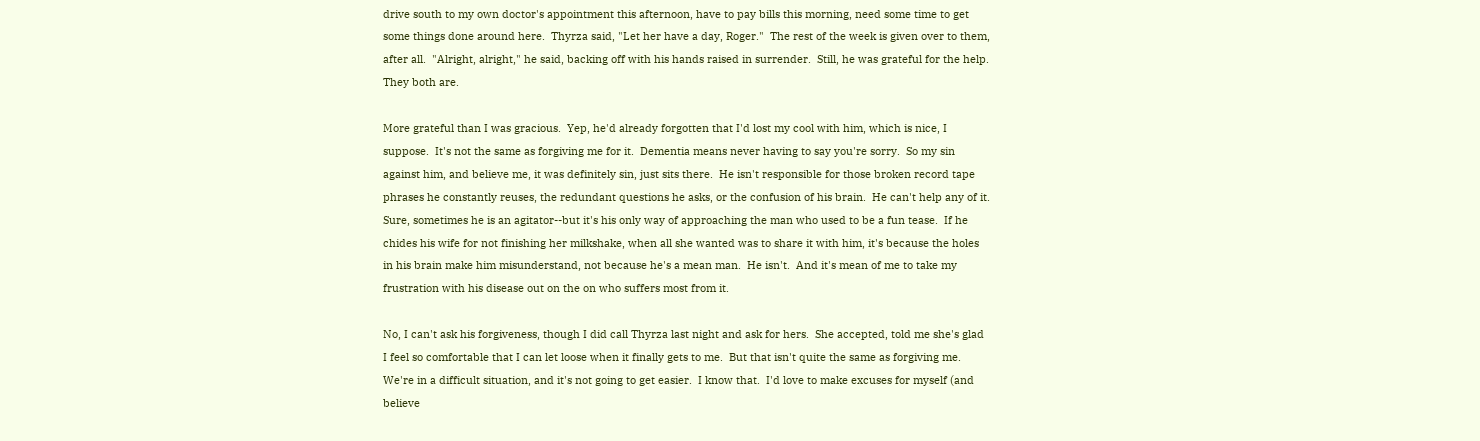drive south to my own doctor's appointment this afternoon, have to pay bills this morning, need some time to get some things done around here.  Thyrza said, "Let her have a day, Roger."  The rest of the week is given over to them, after all.  "Alright, alright," he said, backing off with his hands raised in surrender.  Still, he was grateful for the help.  They both are.

More grateful than I was gracious.  Yep, he'd already forgotten that I'd lost my cool with him, which is nice, I suppose.  It's not the same as forgiving me for it.  Dementia means never having to say you're sorry.  So my sin against him, and believe me, it was definitely sin, just sits there.  He isn't responsible for those broken record tape phrases he constantly reuses, the redundant questions he asks, or the confusion of his brain.  He can't help any of it.  Sure, sometimes he is an agitator--but it's his only way of approaching the man who used to be a fun tease.  If he chides his wife for not finishing her milkshake, when all she wanted was to share it with him, it's because the holes in his brain make him misunderstand, not because he's a mean man.  He isn't.  And it's mean of me to take my frustration with his disease out on the on who suffers most from it.

No, I can't ask his forgiveness, though I did call Thyrza last night and ask for hers.  She accepted, told me she's glad I feel so comfortable that I can let loose when it finally gets to me.  But that isn't quite the same as forgiving me.   We're in a difficult situation, and it's not going to get easier.  I know that.  I'd love to make excuses for myself (and believe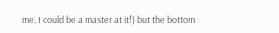me, I could be a master at it!) but the bottom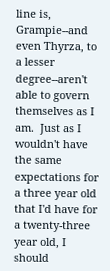line is, Grampie--and even Thyrza, to a lesser degree--aren't able to govern themselves as I am.  Just as I wouldn't have the same expectations for a three year old that I'd have for a twenty-three year old, I should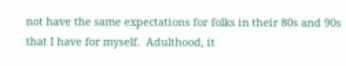not have the same expectations for folks in their 80s and 90s that I have for myself.  Adulthood, it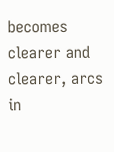becomes clearer and clearer, arcs in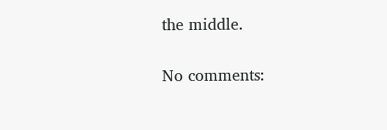the middle.

No comments: